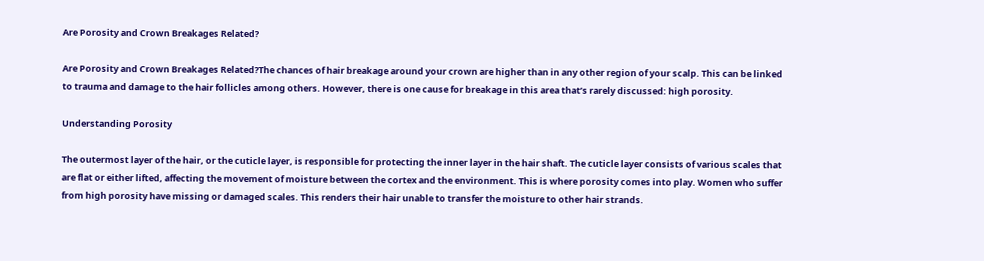Are Porosity and Crown Breakages Related?

Are Porosity and Crown Breakages Related?The chances of hair breakage around your crown are higher than in any other region of your scalp. This can be linked to trauma and damage to the hair follicles among others. However, there is one cause for breakage in this area that’s rarely discussed: high porosity.

Understanding Porosity

The outermost layer of the hair, or the cuticle layer, is responsible for protecting the inner layer in the hair shaft. The cuticle layer consists of various scales that are flat or either lifted, affecting the movement of moisture between the cortex and the environment. This is where porosity comes into play. Women who suffer from high porosity have missing or damaged scales. This renders their hair unable to transfer the moisture to other hair strands.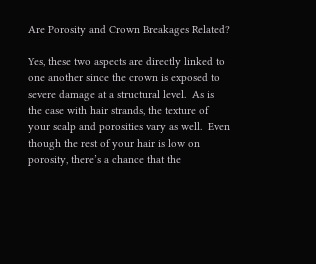Are Porosity and Crown Breakages Related?

Yes, these two aspects are directly linked to one another since the crown is exposed to severe damage at a structural level.  As is the case with hair strands, the texture of your scalp and porosities vary as well.  Even though the rest of your hair is low on porosity, there’s a chance that the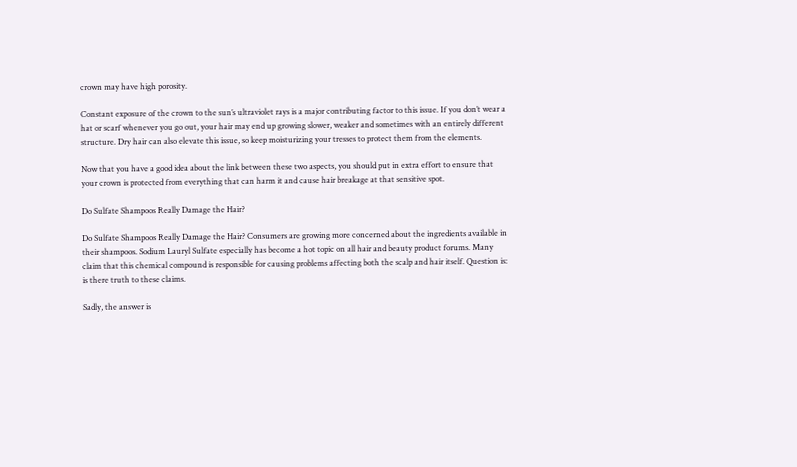crown may have high porosity.

Constant exposure of the crown to the sun’s ultraviolet rays is a major contributing factor to this issue. If you don’t wear a hat or scarf whenever you go out, your hair may end up growing slower, weaker and sometimes with an entirely different structure. Dry hair can also elevate this issue, so keep moisturizing your tresses to protect them from the elements.

Now that you have a good idea about the link between these two aspects, you should put in extra effort to ensure that your crown is protected from everything that can harm it and cause hair breakage at that sensitive spot.

Do Sulfate Shampoos Really Damage the Hair?

Do Sulfate Shampoos Really Damage the Hair? Consumers are growing more concerned about the ingredients available in their shampoos. Sodium Lauryl Sulfate especially has become a hot topic on all hair and beauty product forums. Many claim that this chemical compound is responsible for causing problems affecting both the scalp and hair itself. Question is: is there truth to these claims.

Sadly, the answer is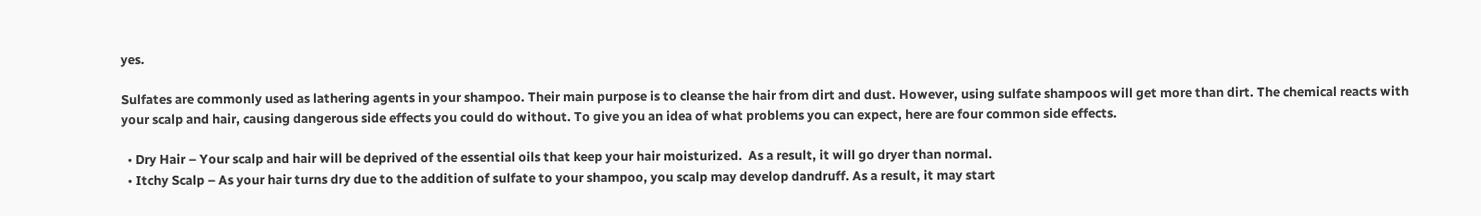yes.

Sulfates are commonly used as lathering agents in your shampoo. Their main purpose is to cleanse the hair from dirt and dust. However, using sulfate shampoos will get more than dirt. The chemical reacts with your scalp and hair, causing dangerous side effects you could do without. To give you an idea of what problems you can expect, here are four common side effects.

  • Dry Hair – Your scalp and hair will be deprived of the essential oils that keep your hair moisturized.  As a result, it will go dryer than normal.
  • Itchy Scalp – As your hair turns dry due to the addition of sulfate to your shampoo, you scalp may develop dandruff. As a result, it may start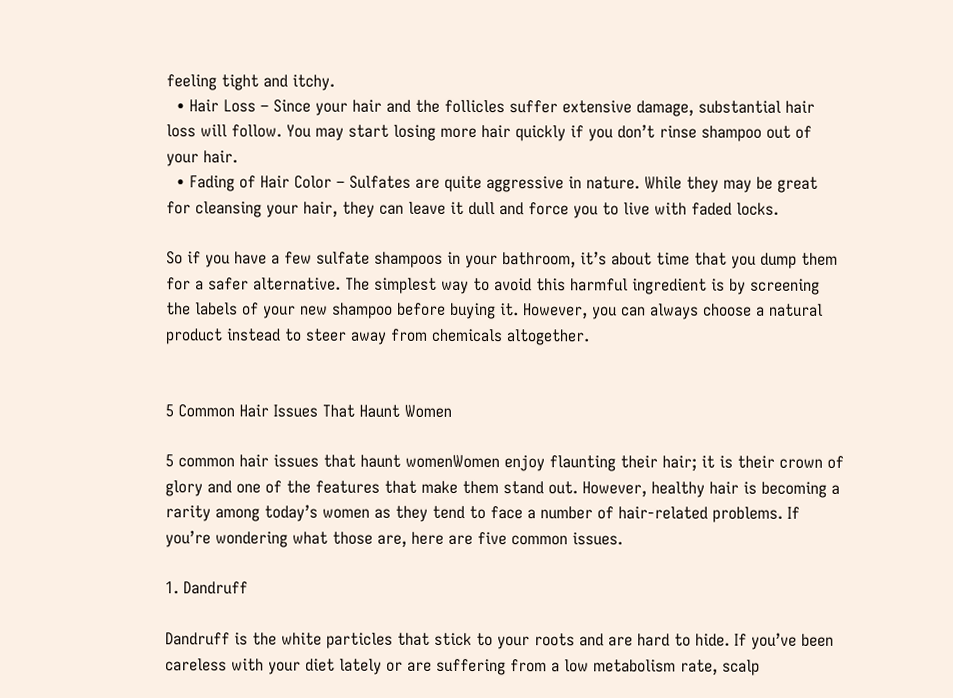feeling tight and itchy.
  • Hair Loss – Since your hair and the follicles suffer extensive damage, substantial hair loss will follow. You may start losing more hair quickly if you don’t rinse shampoo out of your hair.
  • Fading of Hair Color – Sulfates are quite aggressive in nature. While they may be great for cleansing your hair, they can leave it dull and force you to live with faded locks.

So if you have a few sulfate shampoos in your bathroom, it’s about time that you dump them for a safer alternative. The simplest way to avoid this harmful ingredient is by screening the labels of your new shampoo before buying it. However, you can always choose a natural product instead to steer away from chemicals altogether.


5 Common Hair Issues That Haunt Women

5 common hair issues that haunt womenWomen enjoy flaunting their hair; it is their crown of glory and one of the features that make them stand out. However, healthy hair is becoming a rarity among today’s women as they tend to face a number of hair-related problems. If you’re wondering what those are, here are five common issues.

1. Dandruff

Dandruff is the white particles that stick to your roots and are hard to hide. If you’ve been careless with your diet lately or are suffering from a low metabolism rate, scalp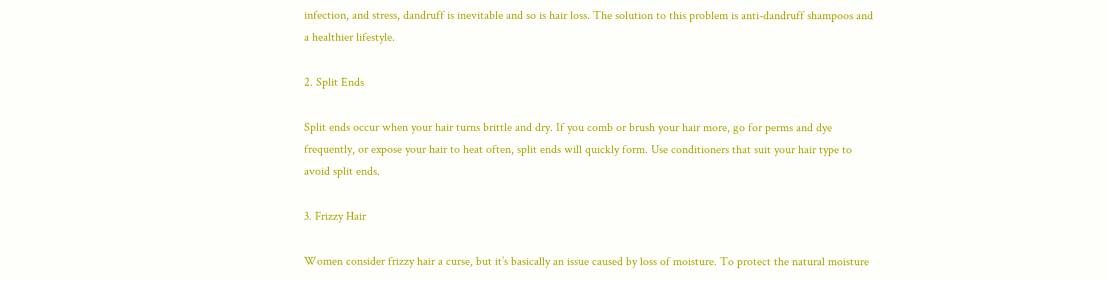infection, and stress, dandruff is inevitable and so is hair loss. The solution to this problem is anti-dandruff shampoos and a healthier lifestyle.

2. Split Ends

Split ends occur when your hair turns brittle and dry. If you comb or brush your hair more, go for perms and dye frequently, or expose your hair to heat often, split ends will quickly form. Use conditioners that suit your hair type to avoid split ends.

3. Frizzy Hair

Women consider frizzy hair a curse, but it’s basically an issue caused by loss of moisture. To protect the natural moisture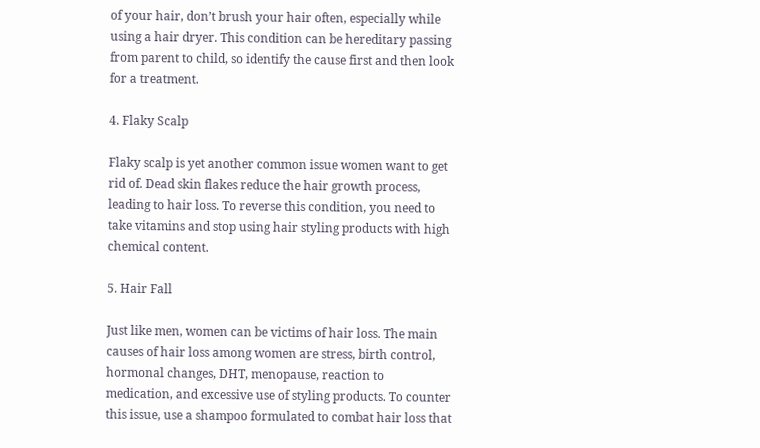of your hair, don’t brush your hair often, especially while using a hair dryer. This condition can be hereditary passing from parent to child, so identify the cause first and then look for a treatment.

4. Flaky Scalp

Flaky scalp is yet another common issue women want to get rid of. Dead skin flakes reduce the hair growth process, leading to hair loss. To reverse this condition, you need to take vitamins and stop using hair styling products with high chemical content.

5. Hair Fall

Just like men, women can be victims of hair loss. The main causes of hair loss among women are stress, birth control, hormonal changes, DHT, menopause, reaction to medication, and excessive use of styling products. To counter this issue, use a shampoo formulated to combat hair loss that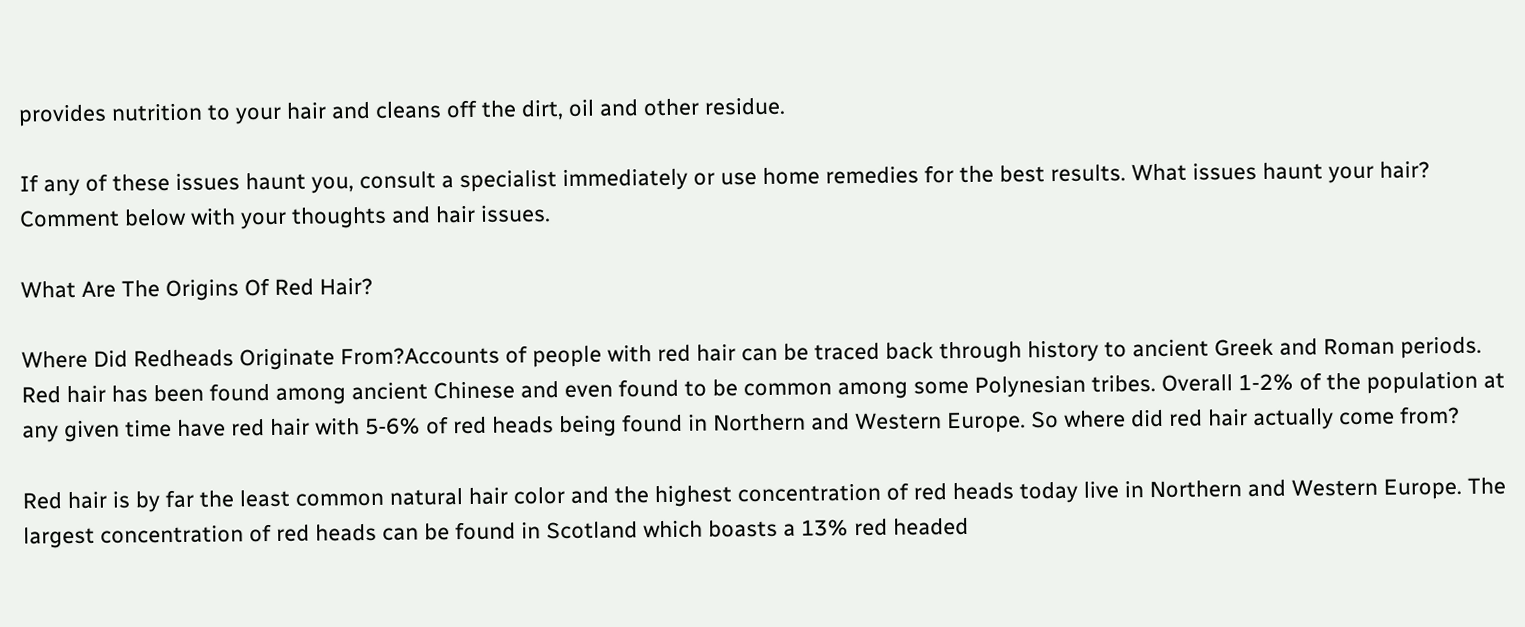provides nutrition to your hair and cleans off the dirt, oil and other residue.

If any of these issues haunt you, consult a specialist immediately or use home remedies for the best results. What issues haunt your hair? Comment below with your thoughts and hair issues.

What Are The Origins Of Red Hair?

Where Did Redheads Originate From?Accounts of people with red hair can be traced back through history to ancient Greek and Roman periods. Red hair has been found among ancient Chinese and even found to be common among some Polynesian tribes. Overall 1-2% of the population at any given time have red hair with 5-6% of red heads being found in Northern and Western Europe. So where did red hair actually come from?

Red hair is by far the least common natural hair color and the highest concentration of red heads today live in Northern and Western Europe. The largest concentration of red heads can be found in Scotland which boasts a 13% red headed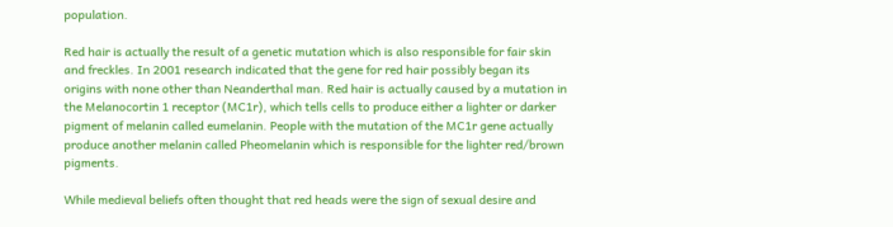population.

Red hair is actually the result of a genetic mutation which is also responsible for fair skin and freckles. In 2001 research indicated that the gene for red hair possibly began its origins with none other than Neanderthal man. Red hair is actually caused by a mutation in the Melanocortin 1 receptor (MC1r), which tells cells to produce either a lighter or darker pigment of melanin called eumelanin. People with the mutation of the MC1r gene actually produce another melanin called Pheomelanin which is responsible for the lighter red/brown pigments.

While medieval beliefs often thought that red heads were the sign of sexual desire and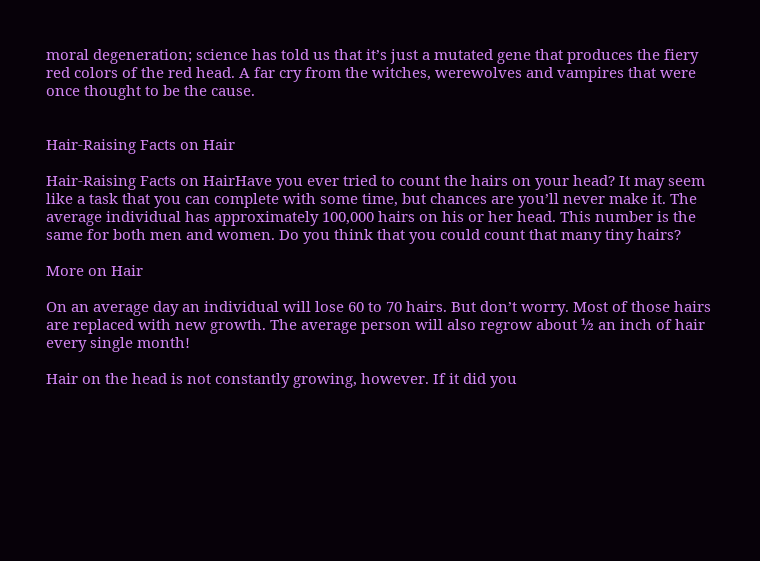moral degeneration; science has told us that it’s just a mutated gene that produces the fiery red colors of the red head. A far cry from the witches, werewolves and vampires that were once thought to be the cause.


Hair-Raising Facts on Hair

Hair-Raising Facts on HairHave you ever tried to count the hairs on your head? It may seem like a task that you can complete with some time, but chances are you’ll never make it. The average individual has approximately 100,000 hairs on his or her head. This number is the same for both men and women. Do you think that you could count that many tiny hairs?

More on Hair

On an average day an individual will lose 60 to 70 hairs. But don’t worry. Most of those hairs are replaced with new growth. The average person will also regrow about ½ an inch of hair every single month!

Hair on the head is not constantly growing, however. If it did you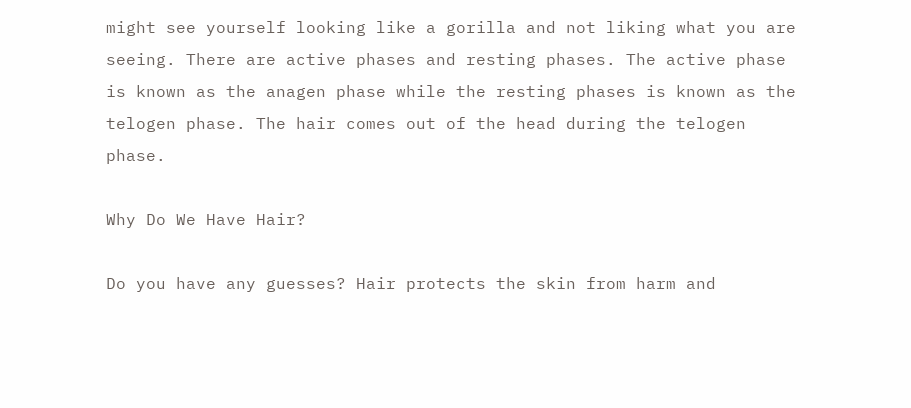might see yourself looking like a gorilla and not liking what you are seeing. There are active phases and resting phases. The active phase is known as the anagen phase while the resting phases is known as the telogen phase. The hair comes out of the head during the telogen phase.

Why Do We Have Hair?

Do you have any guesses? Hair protects the skin from harm and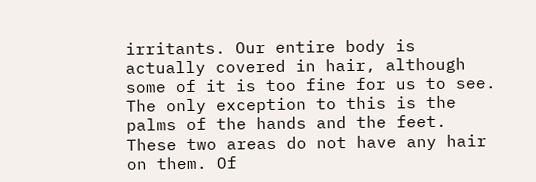irritants. Our entire body is actually covered in hair, although some of it is too fine for us to see. The only exception to this is the palms of the hands and the feet. These two areas do not have any hair on them. Of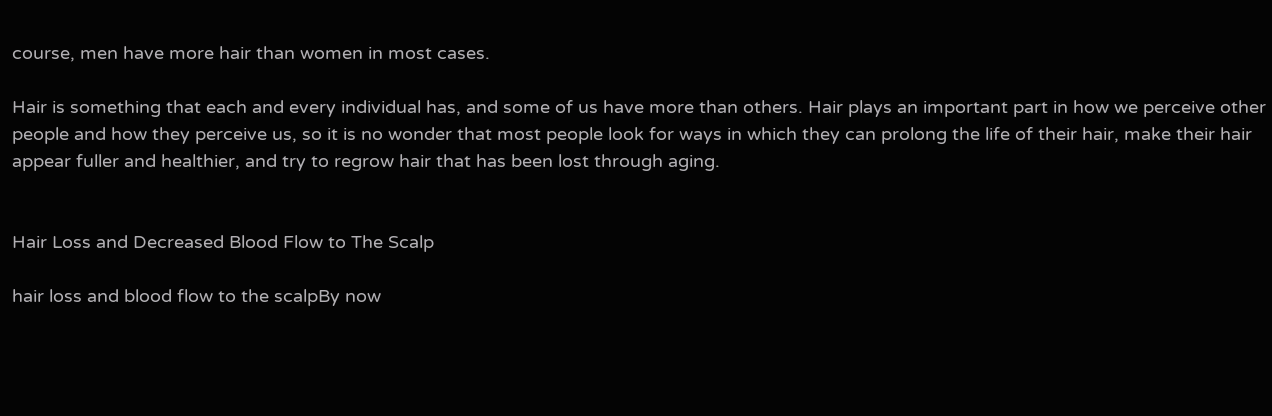course, men have more hair than women in most cases.

Hair is something that each and every individual has, and some of us have more than others. Hair plays an important part in how we perceive other people and how they perceive us, so it is no wonder that most people look for ways in which they can prolong the life of their hair, make their hair appear fuller and healthier, and try to regrow hair that has been lost through aging.


Hair Loss and Decreased Blood Flow to The Scalp

hair loss and blood flow to the scalpBy now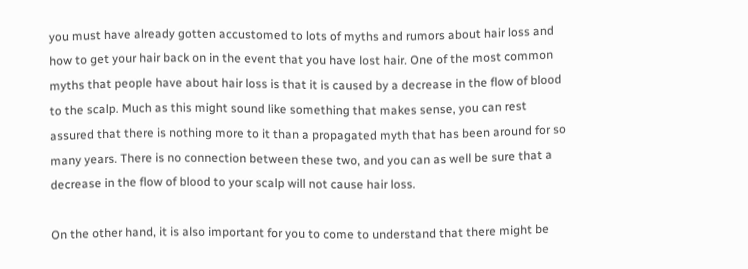you must have already gotten accustomed to lots of myths and rumors about hair loss and how to get your hair back on in the event that you have lost hair. One of the most common myths that people have about hair loss is that it is caused by a decrease in the flow of blood to the scalp. Much as this might sound like something that makes sense, you can rest assured that there is nothing more to it than a propagated myth that has been around for so many years. There is no connection between these two, and you can as well be sure that a decrease in the flow of blood to your scalp will not cause hair loss.

On the other hand, it is also important for you to come to understand that there might be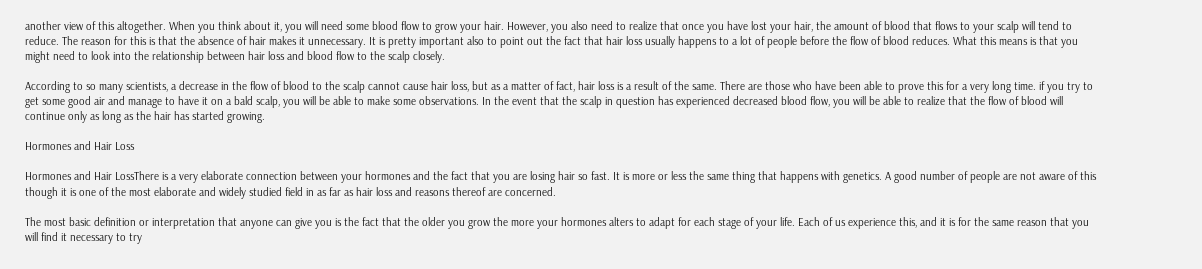another view of this altogether. When you think about it, you will need some blood flow to grow your hair. However, you also need to realize that once you have lost your hair, the amount of blood that flows to your scalp will tend to reduce. The reason for this is that the absence of hair makes it unnecessary. It is pretty important also to point out the fact that hair loss usually happens to a lot of people before the flow of blood reduces. What this means is that you might need to look into the relationship between hair loss and blood flow to the scalp closely.

According to so many scientists, a decrease in the flow of blood to the scalp cannot cause hair loss, but as a matter of fact, hair loss is a result of the same. There are those who have been able to prove this for a very long time. if you try to get some good air and manage to have it on a bald scalp, you will be able to make some observations. In the event that the scalp in question has experienced decreased blood flow, you will be able to realize that the flow of blood will continue only as long as the hair has started growing.

Hormones and Hair Loss

Hormones and Hair LossThere is a very elaborate connection between your hormones and the fact that you are losing hair so fast. It is more or less the same thing that happens with genetics. A good number of people are not aware of this though it is one of the most elaborate and widely studied field in as far as hair loss and reasons thereof are concerned.

The most basic definition or interpretation that anyone can give you is the fact that the older you grow the more your hormones alters to adapt for each stage of your life. Each of us experience this, and it is for the same reason that you will find it necessary to try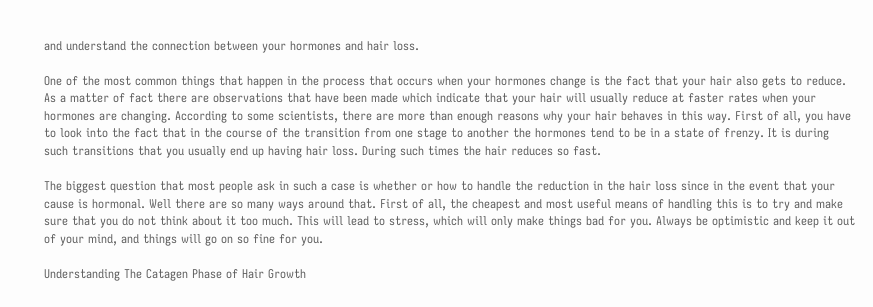and understand the connection between your hormones and hair loss.

One of the most common things that happen in the process that occurs when your hormones change is the fact that your hair also gets to reduce. As a matter of fact there are observations that have been made which indicate that your hair will usually reduce at faster rates when your hormones are changing. According to some scientists, there are more than enough reasons why your hair behaves in this way. First of all, you have to look into the fact that in the course of the transition from one stage to another the hormones tend to be in a state of frenzy. It is during such transitions that you usually end up having hair loss. During such times the hair reduces so fast.

The biggest question that most people ask in such a case is whether or how to handle the reduction in the hair loss since in the event that your cause is hormonal. Well there are so many ways around that. First of all, the cheapest and most useful means of handling this is to try and make sure that you do not think about it too much. This will lead to stress, which will only make things bad for you. Always be optimistic and keep it out of your mind, and things will go on so fine for you.

Understanding The Catagen Phase of Hair Growth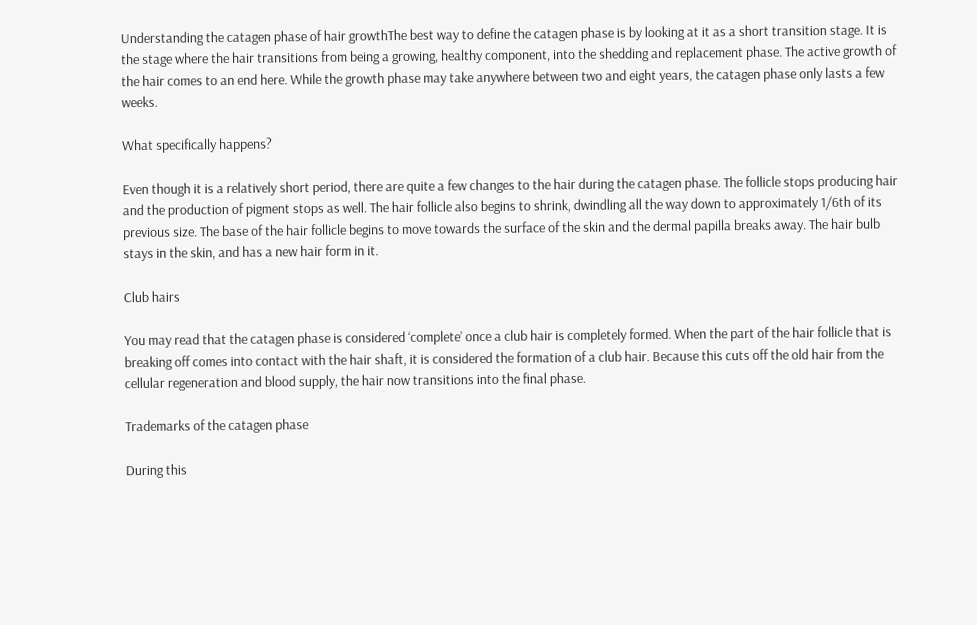Understanding the catagen phase of hair growthThe best way to define the catagen phase is by looking at it as a short transition stage. It is the stage where the hair transitions from being a growing, healthy component, into the shedding and replacement phase. The active growth of the hair comes to an end here. While the growth phase may take anywhere between two and eight years, the catagen phase only lasts a few weeks.

What specifically happens?

Even though it is a relatively short period, there are quite a few changes to the hair during the catagen phase. The follicle stops producing hair and the production of pigment stops as well. The hair follicle also begins to shrink, dwindling all the way down to approximately 1/6th of its previous size. The base of the hair follicle begins to move towards the surface of the skin and the dermal papilla breaks away. The hair bulb stays in the skin, and has a new hair form in it.

Club hairs

You may read that the catagen phase is considered ‘complete’ once a club hair is completely formed. When the part of the hair follicle that is breaking off comes into contact with the hair shaft, it is considered the formation of a club hair. Because this cuts off the old hair from the cellular regeneration and blood supply, the hair now transitions into the final phase.

Trademarks of the catagen phase

During this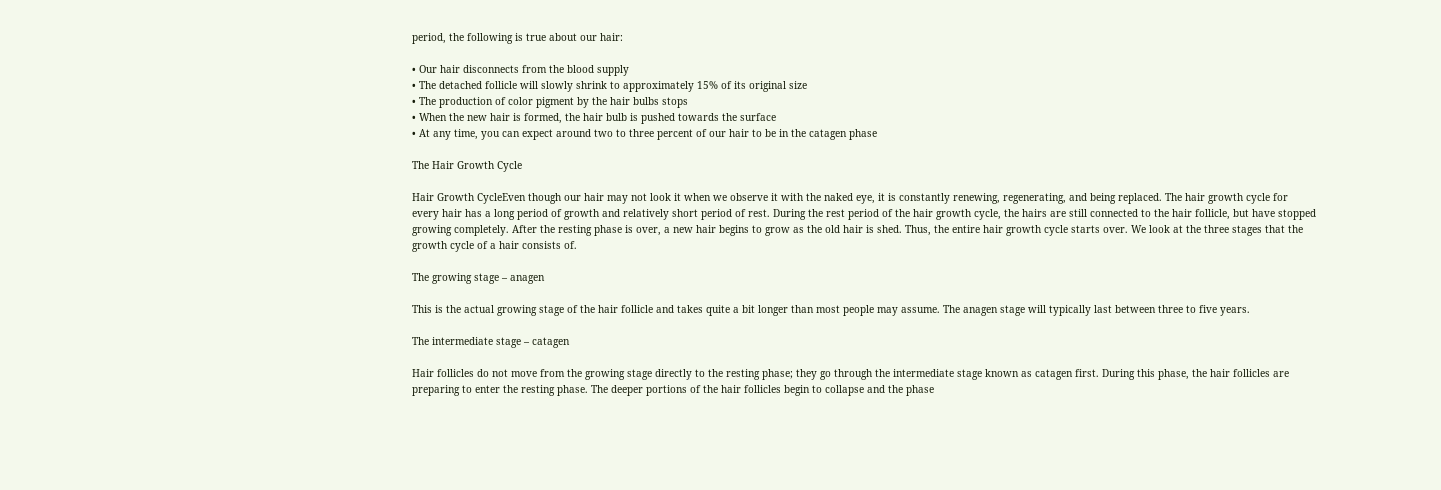period, the following is true about our hair:

• Our hair disconnects from the blood supply
• The detached follicle will slowly shrink to approximately 15% of its original size
• The production of color pigment by the hair bulbs stops
• When the new hair is formed, the hair bulb is pushed towards the surface
• At any time, you can expect around two to three percent of our hair to be in the catagen phase

The Hair Growth Cycle

Hair Growth CycleEven though our hair may not look it when we observe it with the naked eye, it is constantly renewing, regenerating, and being replaced. The hair growth cycle for every hair has a long period of growth and relatively short period of rest. During the rest period of the hair growth cycle, the hairs are still connected to the hair follicle, but have stopped growing completely. After the resting phase is over, a new hair begins to grow as the old hair is shed. Thus, the entire hair growth cycle starts over. We look at the three stages that the growth cycle of a hair consists of.

The growing stage – anagen

This is the actual growing stage of the hair follicle and takes quite a bit longer than most people may assume. The anagen stage will typically last between three to five years.

The intermediate stage – catagen

Hair follicles do not move from the growing stage directly to the resting phase; they go through the intermediate stage known as catagen first. During this phase, the hair follicles are preparing to enter the resting phase. The deeper portions of the hair follicles begin to collapse and the phase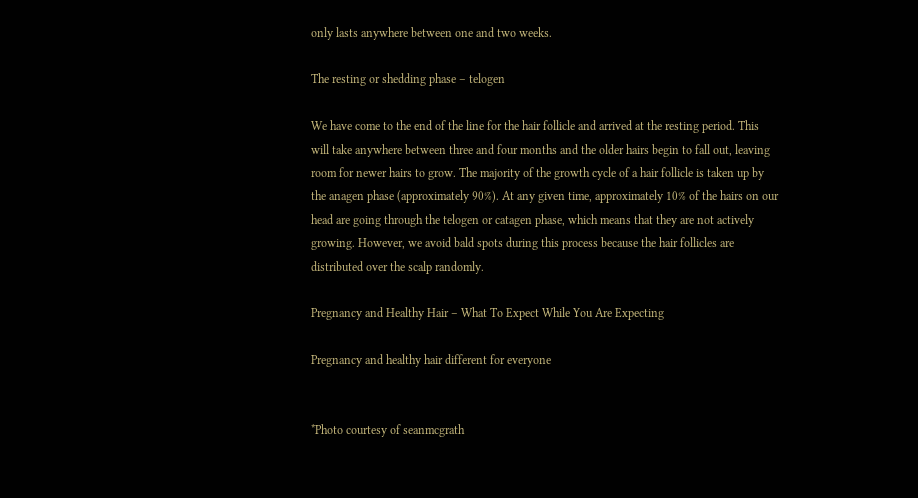only lasts anywhere between one and two weeks.

The resting or shedding phase – telogen

We have come to the end of the line for the hair follicle and arrived at the resting period. This will take anywhere between three and four months and the older hairs begin to fall out, leaving room for newer hairs to grow. The majority of the growth cycle of a hair follicle is taken up by the anagen phase (approximately 90%). At any given time, approximately 10% of the hairs on our head are going through the telogen or catagen phase, which means that they are not actively growing. However, we avoid bald spots during this process because the hair follicles are distributed over the scalp randomly.

Pregnancy and Healthy Hair – What To Expect While You Are Expecting

Pregnancy and healthy hair different for everyone


*Photo courtesy of seanmcgrath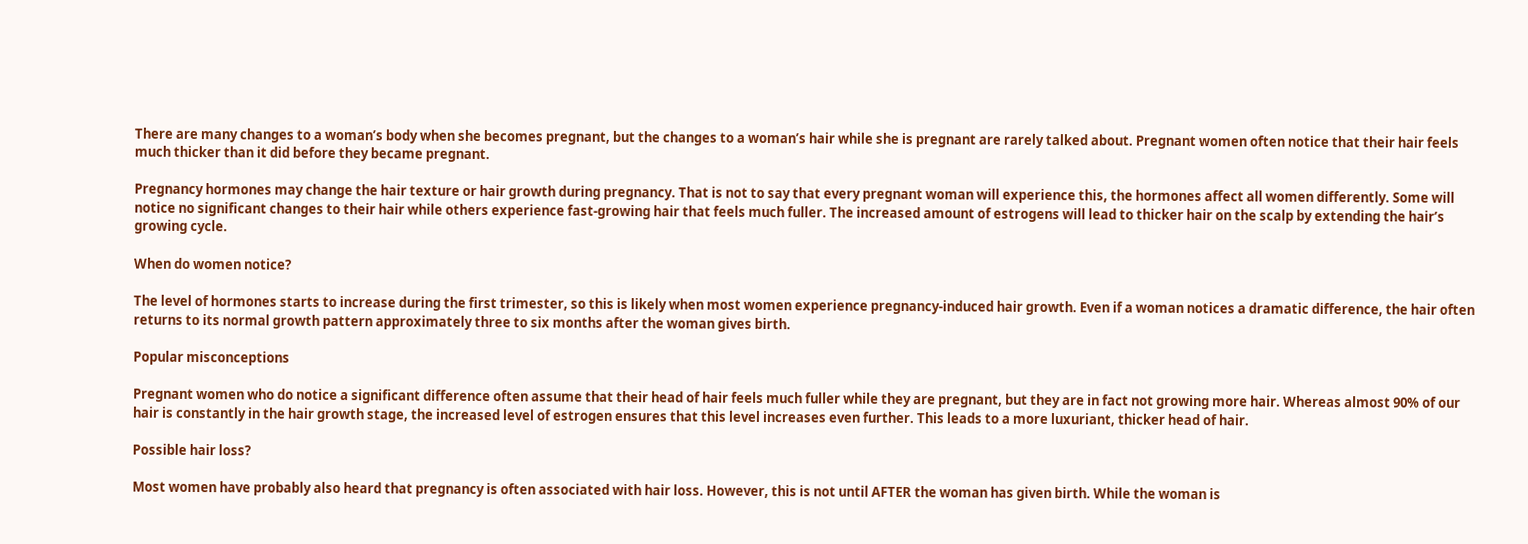There are many changes to a woman’s body when she becomes pregnant, but the changes to a woman’s hair while she is pregnant are rarely talked about. Pregnant women often notice that their hair feels much thicker than it did before they became pregnant.

Pregnancy hormones may change the hair texture or hair growth during pregnancy. That is not to say that every pregnant woman will experience this, the hormones affect all women differently. Some will notice no significant changes to their hair while others experience fast-growing hair that feels much fuller. The increased amount of estrogens will lead to thicker hair on the scalp by extending the hair’s growing cycle.

When do women notice?

The level of hormones starts to increase during the first trimester, so this is likely when most women experience pregnancy-induced hair growth. Even if a woman notices a dramatic difference, the hair often returns to its normal growth pattern approximately three to six months after the woman gives birth.

Popular misconceptions

Pregnant women who do notice a significant difference often assume that their head of hair feels much fuller while they are pregnant, but they are in fact not growing more hair. Whereas almost 90% of our hair is constantly in the hair growth stage, the increased level of estrogen ensures that this level increases even further. This leads to a more luxuriant, thicker head of hair.

Possible hair loss?

Most women have probably also heard that pregnancy is often associated with hair loss. However, this is not until AFTER the woman has given birth. While the woman is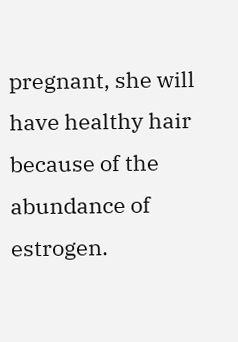pregnant, she will have healthy hair because of the abundance of estrogen.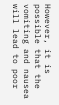However, it is possible that the vomiting and nausea will lead to poor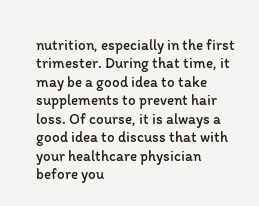nutrition, especially in the first trimester. During that time, it may be a good idea to take supplements to prevent hair loss. Of course, it is always a good idea to discuss that with your healthcare physician before you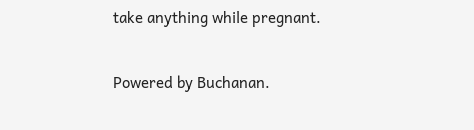take anything while pregnant.

Powered by Buchanan.